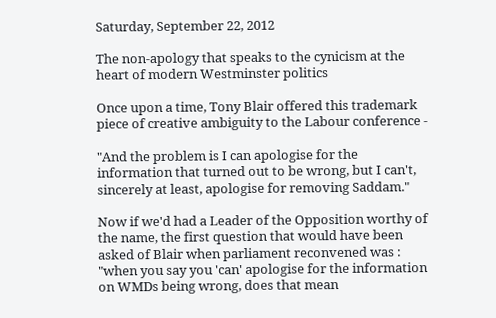Saturday, September 22, 2012

The non-apology that speaks to the cynicism at the heart of modern Westminster politics

Once upon a time, Tony Blair offered this trademark piece of creative ambiguity to the Labour conference -

"And the problem is I can apologise for the information that turned out to be wrong, but I can't, sincerely at least, apologise for removing Saddam."

Now if we'd had a Leader of the Opposition worthy of the name, the first question that would have been asked of Blair when parliament reconvened was : "when you say you 'can' apologise for the information on WMDs being wrong, does that mean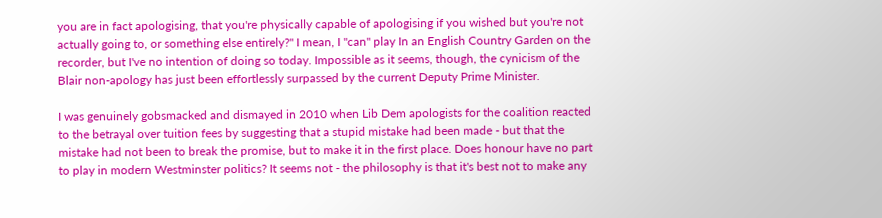you are in fact apologising, that you're physically capable of apologising if you wished but you're not actually going to, or something else entirely?" I mean, I "can" play In an English Country Garden on the recorder, but I've no intention of doing so today. Impossible as it seems, though, the cynicism of the Blair non-apology has just been effortlessly surpassed by the current Deputy Prime Minister.

I was genuinely gobsmacked and dismayed in 2010 when Lib Dem apologists for the coalition reacted to the betrayal over tuition fees by suggesting that a stupid mistake had been made - but that the mistake had not been to break the promise, but to make it in the first place. Does honour have no part to play in modern Westminster politics? It seems not - the philosophy is that it's best not to make any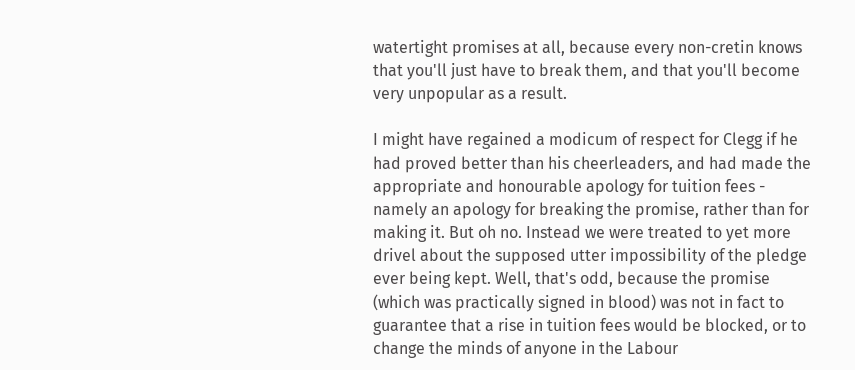watertight promises at all, because every non-cretin knows that you'll just have to break them, and that you'll become very unpopular as a result.

I might have regained a modicum of respect for Clegg if he had proved better than his cheerleaders, and had made the appropriate and honourable apology for tuition fees - namely an apology for breaking the promise, rather than for making it. But oh no. Instead we were treated to yet more drivel about the supposed utter impossibility of the pledge ever being kept. Well, that's odd, because the promise (which was practically signed in blood) was not in fact to guarantee that a rise in tuition fees would be blocked, or to change the minds of anyone in the Labour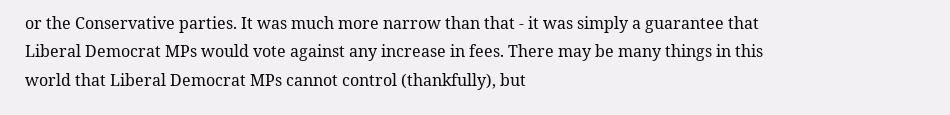or the Conservative parties. It was much more narrow than that - it was simply a guarantee that Liberal Democrat MPs would vote against any increase in fees. There may be many things in this world that Liberal Democrat MPs cannot control (thankfully), but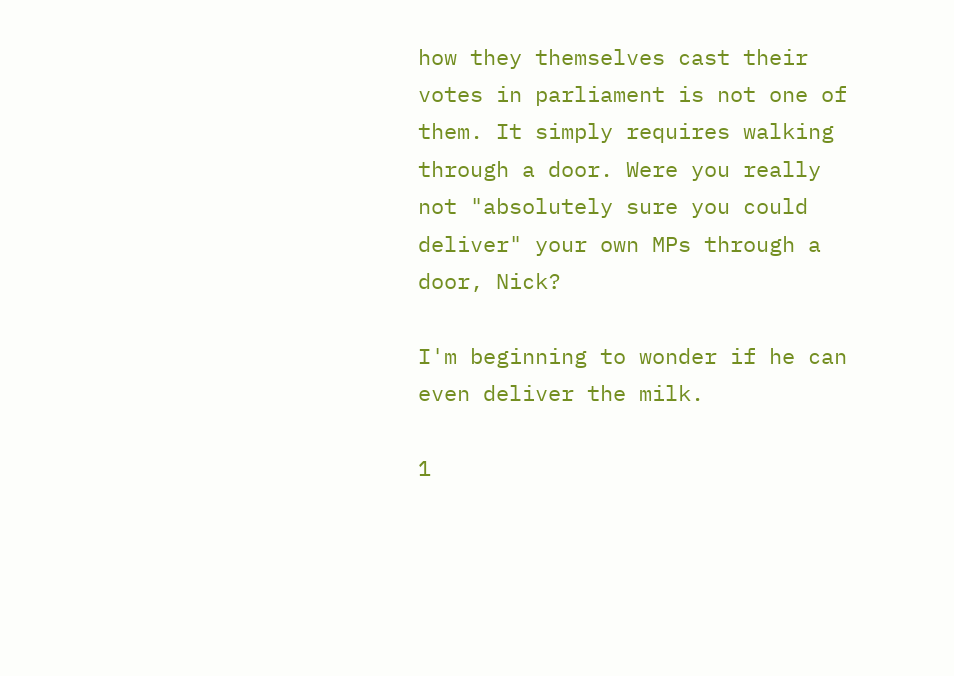how they themselves cast their votes in parliament is not one of them. It simply requires walking through a door. Were you really not "absolutely sure you could deliver" your own MPs through a door, Nick?

I'm beginning to wonder if he can even deliver the milk.

1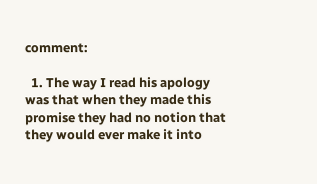comment:

  1. The way I read his apology was that when they made this promise they had no notion that they would ever make it into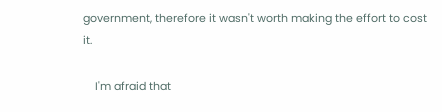government, therefore it wasn't worth making the effort to cost it.

    I'm afraid that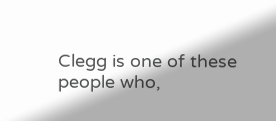Clegg is one of these people who,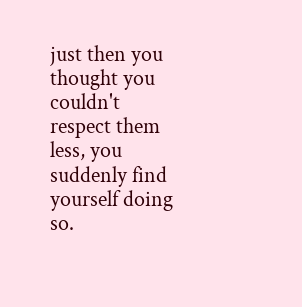just then you thought you couldn't respect them less, you suddenly find yourself doing so.